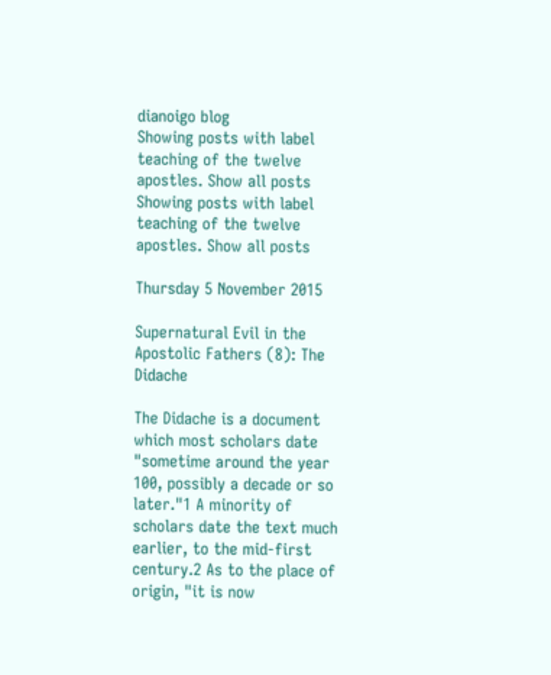dianoigo blog
Showing posts with label teaching of the twelve apostles. Show all posts
Showing posts with label teaching of the twelve apostles. Show all posts

Thursday 5 November 2015

Supernatural Evil in the Apostolic Fathers (8): The Didache

The Didache is a document which most scholars date "sometime around the year 100, possibly a decade or so later."1 A minority of scholars date the text much earlier, to the mid-first century.2 As to the place of origin, "it is now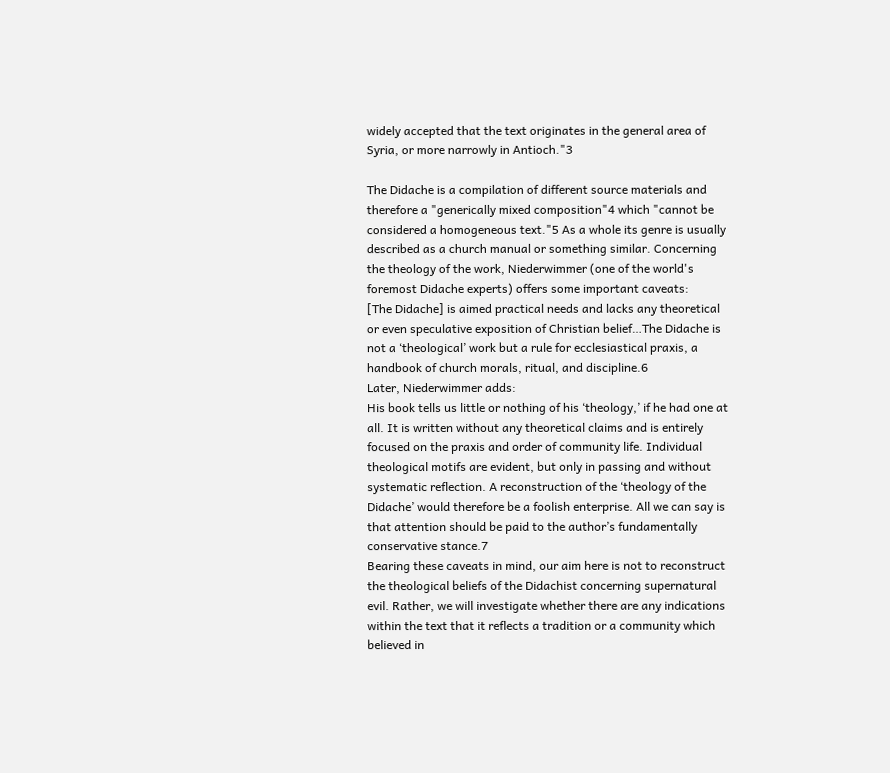widely accepted that the text originates in the general area of Syria, or more narrowly in Antioch."3

The Didache is a compilation of different source materials and therefore a "generically mixed composition"4 which "cannot be considered a homogeneous text."5 As a whole its genre is usually described as a church manual or something similar. Concerning the theology of the work, Niederwimmer (one of the world's foremost Didache experts) offers some important caveats:
[The Didache] is aimed practical needs and lacks any theoretical or even speculative exposition of Christian belief…The Didache is not a ‘theological’ work but a rule for ecclesiastical praxis, a handbook of church morals, ritual, and discipline.6
Later, Niederwimmer adds:
His book tells us little or nothing of his ‘theology,’ if he had one at all. It is written without any theoretical claims and is entirely focused on the praxis and order of community life. Individual theological motifs are evident, but only in passing and without systematic reflection. A reconstruction of the ‘theology of the Didache’ would therefore be a foolish enterprise. All we can say is that attention should be paid to the author’s fundamentally conservative stance.7
Bearing these caveats in mind, our aim here is not to reconstruct the theological beliefs of the Didachist concerning supernatural evil. Rather, we will investigate whether there are any indications within the text that it reflects a tradition or a community which believed in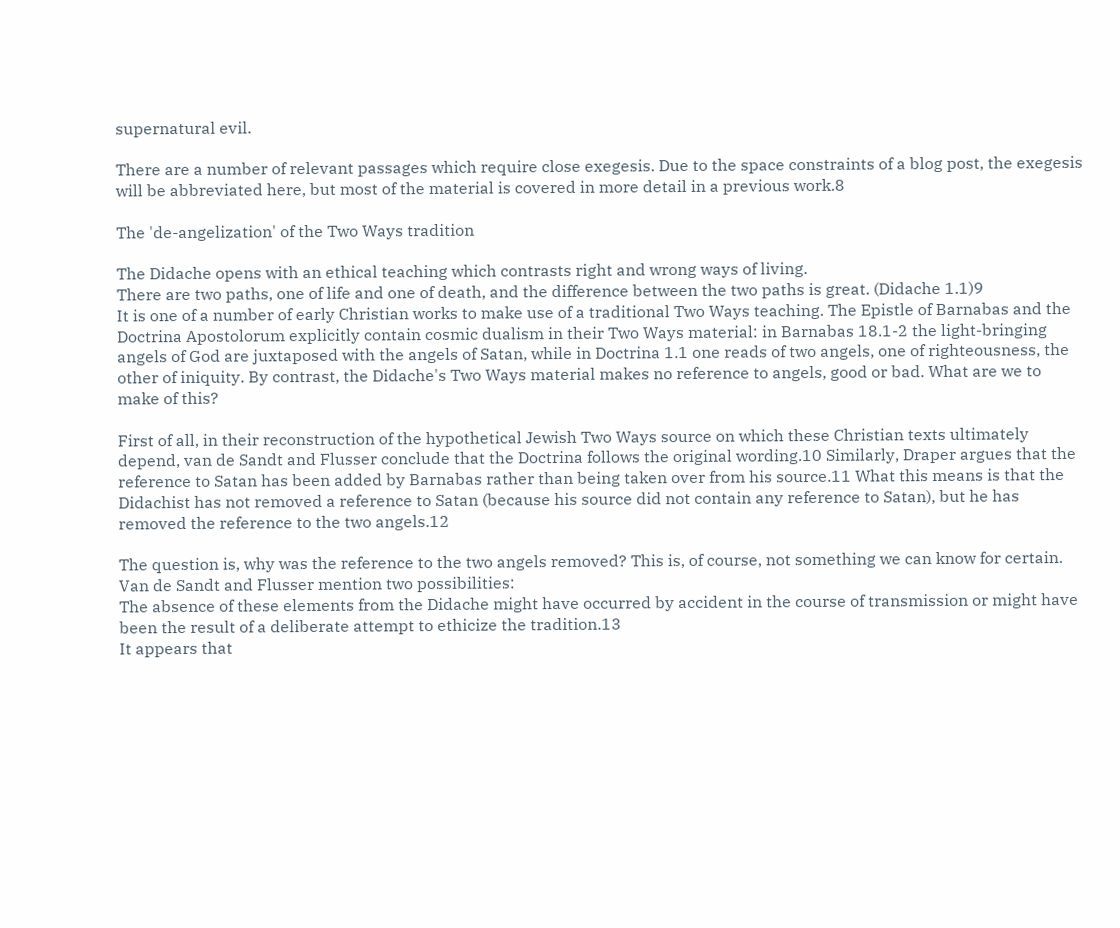supernatural evil.

There are a number of relevant passages which require close exegesis. Due to the space constraints of a blog post, the exegesis will be abbreviated here, but most of the material is covered in more detail in a previous work.8

The 'de-angelization' of the Two Ways tradition

The Didache opens with an ethical teaching which contrasts right and wrong ways of living.
There are two paths, one of life and one of death, and the difference between the two paths is great. (Didache 1.1)9
It is one of a number of early Christian works to make use of a traditional Two Ways teaching. The Epistle of Barnabas and the Doctrina Apostolorum explicitly contain cosmic dualism in their Two Ways material: in Barnabas 18.1-2 the light-bringing angels of God are juxtaposed with the angels of Satan, while in Doctrina 1.1 one reads of two angels, one of righteousness, the other of iniquity. By contrast, the Didache's Two Ways material makes no reference to angels, good or bad. What are we to make of this?

First of all, in their reconstruction of the hypothetical Jewish Two Ways source on which these Christian texts ultimately depend, van de Sandt and Flusser conclude that the Doctrina follows the original wording.10 Similarly, Draper argues that the reference to Satan has been added by Barnabas rather than being taken over from his source.11 What this means is that the Didachist has not removed a reference to Satan (because his source did not contain any reference to Satan), but he has removed the reference to the two angels.12

The question is, why was the reference to the two angels removed? This is, of course, not something we can know for certain. Van de Sandt and Flusser mention two possibilities:
The absence of these elements from the Didache might have occurred by accident in the course of transmission or might have been the result of a deliberate attempt to ethicize the tradition.13
It appears that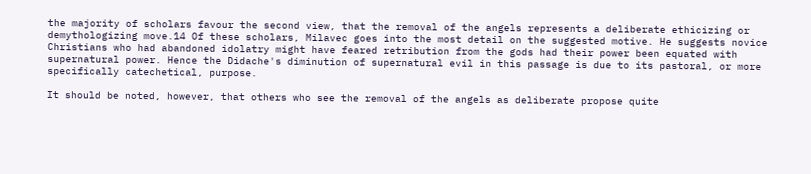the majority of scholars favour the second view, that the removal of the angels represents a deliberate ethicizing or demythologizing move.14 Of these scholars, Milavec goes into the most detail on the suggested motive. He suggests novice Christians who had abandoned idolatry might have feared retribution from the gods had their power been equated with supernatural power. Hence the Didache's diminution of supernatural evil in this passage is due to its pastoral, or more specifically catechetical, purpose.

It should be noted, however, that others who see the removal of the angels as deliberate propose quite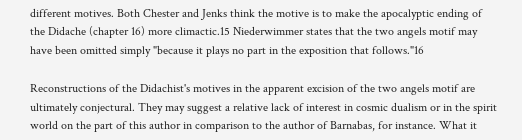different motives. Both Chester and Jenks think the motive is to make the apocalyptic ending of the Didache (chapter 16) more climactic.15 Niederwimmer states that the two angels motif may have been omitted simply "because it plays no part in the exposition that follows."16

Reconstructions of the Didachist's motives in the apparent excision of the two angels motif are ultimately conjectural. They may suggest a relative lack of interest in cosmic dualism or in the spirit world on the part of this author in comparison to the author of Barnabas, for instance. What it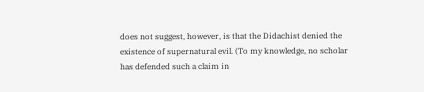does not suggest, however, is that the Didachist denied the existence of supernatural evil. (To my knowledge, no scholar has defended such a claim in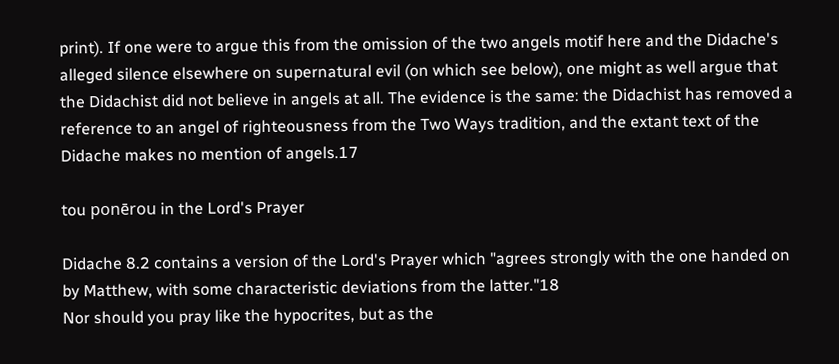print). If one were to argue this from the omission of the two angels motif here and the Didache's alleged silence elsewhere on supernatural evil (on which see below), one might as well argue that the Didachist did not believe in angels at all. The evidence is the same: the Didachist has removed a reference to an angel of righteousness from the Two Ways tradition, and the extant text of the Didache makes no mention of angels.17

tou ponērou in the Lord's Prayer

Didache 8.2 contains a version of the Lord's Prayer which "agrees strongly with the one handed on by Matthew, with some characteristic deviations from the latter."18
Nor should you pray like the hypocrites, but as the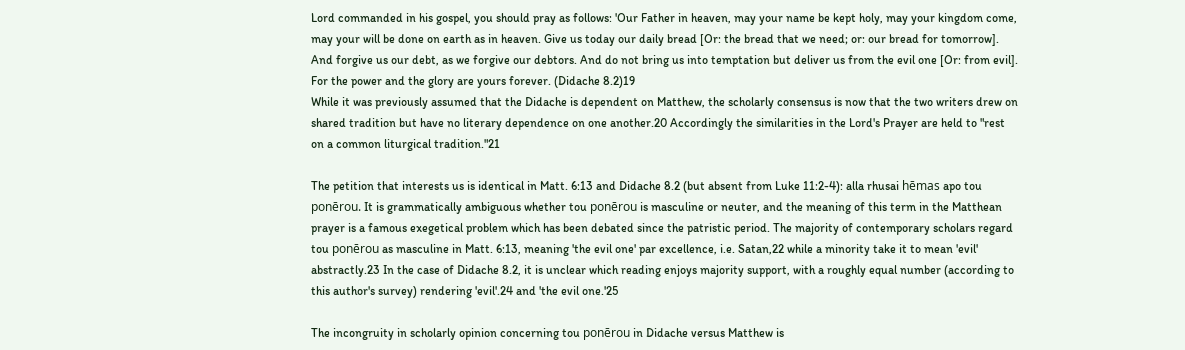Lord commanded in his gospel, you should pray as follows: 'Our Father in heaven, may your name be kept holy, may your kingdom come, may your will be done on earth as in heaven. Give us today our daily bread [Or: the bread that we need; or: our bread for tomorrow]. And forgive us our debt, as we forgive our debtors. And do not bring us into temptation but deliver us from the evil one [Or: from evil]. For the power and the glory are yours forever. (Didache 8.2)19
While it was previously assumed that the Didache is dependent on Matthew, the scholarly consensus is now that the two writers drew on shared tradition but have no literary dependence on one another.20 Accordingly the similarities in the Lord's Prayer are held to "rest on a common liturgical tradition."21

The petition that interests us is identical in Matt. 6:13 and Didache 8.2 (but absent from Luke 11:2-4): alla rhusai hēmas apo tou ponērou. It is grammatically ambiguous whether tou ponērou is masculine or neuter, and the meaning of this term in the Matthean prayer is a famous exegetical problem which has been debated since the patristic period. The majority of contemporary scholars regard tou ponērou as masculine in Matt. 6:13, meaning 'the evil one' par excellence, i.e. Satan,22 while a minority take it to mean 'evil' abstractly.23 In the case of Didache 8.2, it is unclear which reading enjoys majority support, with a roughly equal number (according to this author's survey) rendering 'evil'.24 and 'the evil one.'25

The incongruity in scholarly opinion concerning tou ponērou in Didache versus Matthew is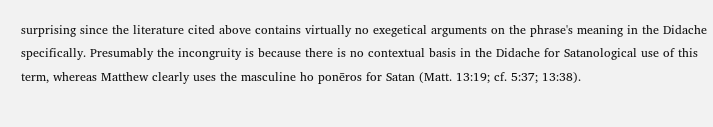surprising since the literature cited above contains virtually no exegetical arguments on the phrase's meaning in the Didache specifically. Presumably the incongruity is because there is no contextual basis in the Didache for Satanological use of this term, whereas Matthew clearly uses the masculine ho ponēros for Satan (Matt. 13:19; cf. 5:37; 13:38).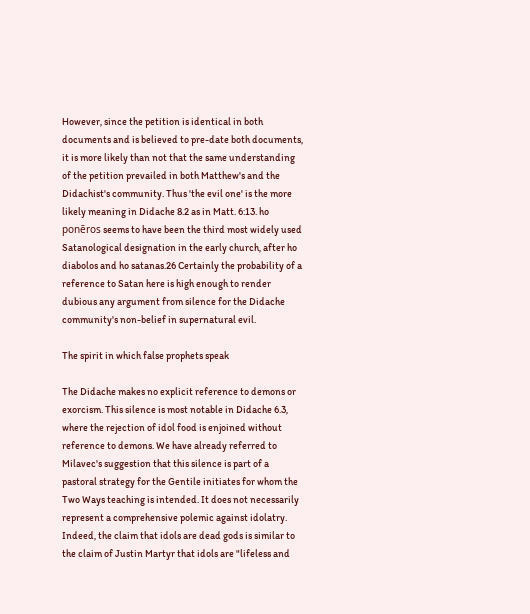However, since the petition is identical in both documents and is believed to pre-date both documents, it is more likely than not that the same understanding of the petition prevailed in both Matthew's and the Didachist's community. Thus 'the evil one' is the more likely meaning in Didache 8.2 as in Matt. 6:13. ho ponēros seems to have been the third most widely used Satanological designation in the early church, after ho diabolos and ho satanas.26 Certainly the probability of a reference to Satan here is high enough to render dubious any argument from silence for the Didache community's non-belief in supernatural evil.

The spirit in which false prophets speak

The Didache makes no explicit reference to demons or exorcism. This silence is most notable in Didache 6.3, where the rejection of idol food is enjoined without reference to demons. We have already referred to Milavec's suggestion that this silence is part of a pastoral strategy for the Gentile initiates for whom the Two Ways teaching is intended. It does not necessarily represent a comprehensive polemic against idolatry. Indeed, the claim that idols are dead gods is similar to the claim of Justin Martyr that idols are "lifeless and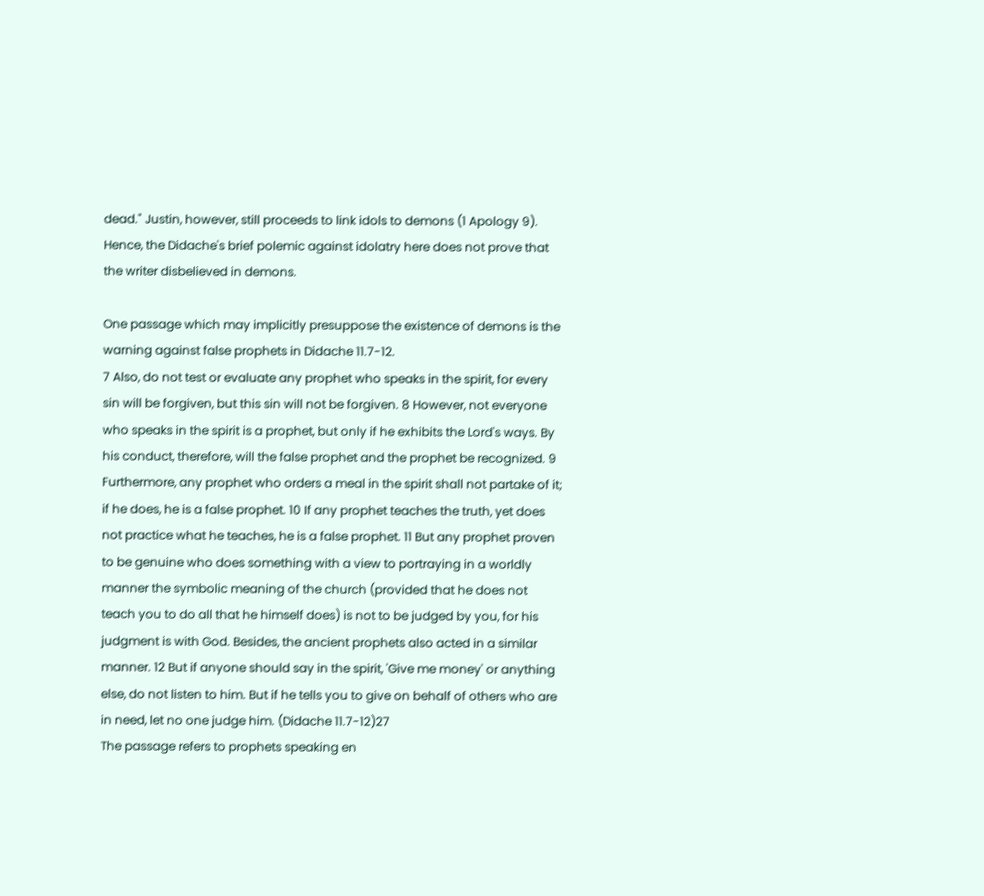dead." Justin, however, still proceeds to link idols to demons (1 Apology 9). Hence, the Didache's brief polemic against idolatry here does not prove that the writer disbelieved in demons.

One passage which may implicitly presuppose the existence of demons is the warning against false prophets in Didache 11.7-12.
7 Also, do not test or evaluate any prophet who speaks in the spirit, for every sin will be forgiven, but this sin will not be forgiven. 8 However, not everyone who speaks in the spirit is a prophet, but only if he exhibits the Lord's ways. By his conduct, therefore, will the false prophet and the prophet be recognized. 9 Furthermore, any prophet who orders a meal in the spirit shall not partake of it; if he does, he is a false prophet. 10 If any prophet teaches the truth, yet does not practice what he teaches, he is a false prophet. 11 But any prophet proven to be genuine who does something with a view to portraying in a worldly manner the symbolic meaning of the church (provided that he does not teach you to do all that he himself does) is not to be judged by you, for his judgment is with God. Besides, the ancient prophets also acted in a similar manner. 12 But if anyone should say in the spirit, 'Give me money' or anything else, do not listen to him. But if he tells you to give on behalf of others who are in need, let no one judge him. (Didache 11.7-12)27
The passage refers to prophets speaking en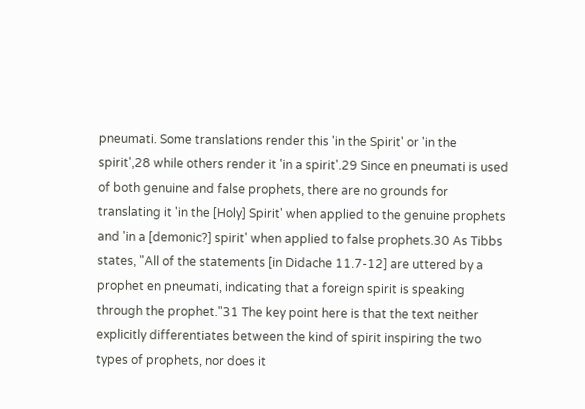pneumati. Some translations render this 'in the Spirit' or 'in the spirit',28 while others render it 'in a spirit'.29 Since en pneumati is used of both genuine and false prophets, there are no grounds for translating it 'in the [Holy] Spirit' when applied to the genuine prophets and 'in a [demonic?] spirit' when applied to false prophets.30 As Tibbs states, "All of the statements [in Didache 11.7-12] are uttered by a prophet en pneumati, indicating that a foreign spirit is speaking through the prophet."31 The key point here is that the text neither explicitly differentiates between the kind of spirit inspiring the two types of prophets, nor does it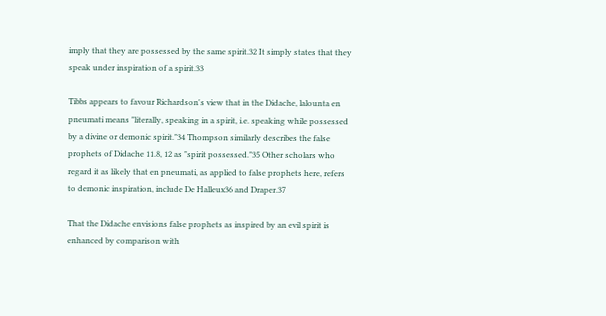imply that they are possessed by the same spirit.32 It simply states that they speak under inspiration of a spirit.33

Tibbs appears to favour Richardson's view that in the Didache, lalounta en pneumati means "literally, speaking in a spirit, i.e. speaking while possessed by a divine or demonic spirit."34 Thompson similarly describes the false prophets of Didache 11.8, 12 as "spirit possessed."35 Other scholars who regard it as likely that en pneumati, as applied to false prophets here, refers to demonic inspiration, include De Halleux36 and Draper.37

That the Didache envisions false prophets as inspired by an evil spirit is enhanced by comparison with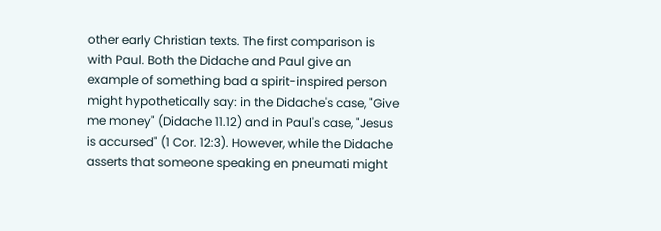other early Christian texts. The first comparison is with Paul. Both the Didache and Paul give an example of something bad a spirit-inspired person might hypothetically say: in the Didache's case, "Give me money" (Didache 11.12) and in Paul's case, "Jesus is accursed" (1 Cor. 12:3). However, while the Didache asserts that someone speaking en pneumati might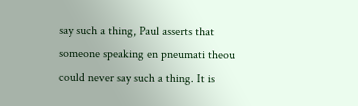say such a thing, Paul asserts that someone speaking en pneumati theou could never say such a thing. It is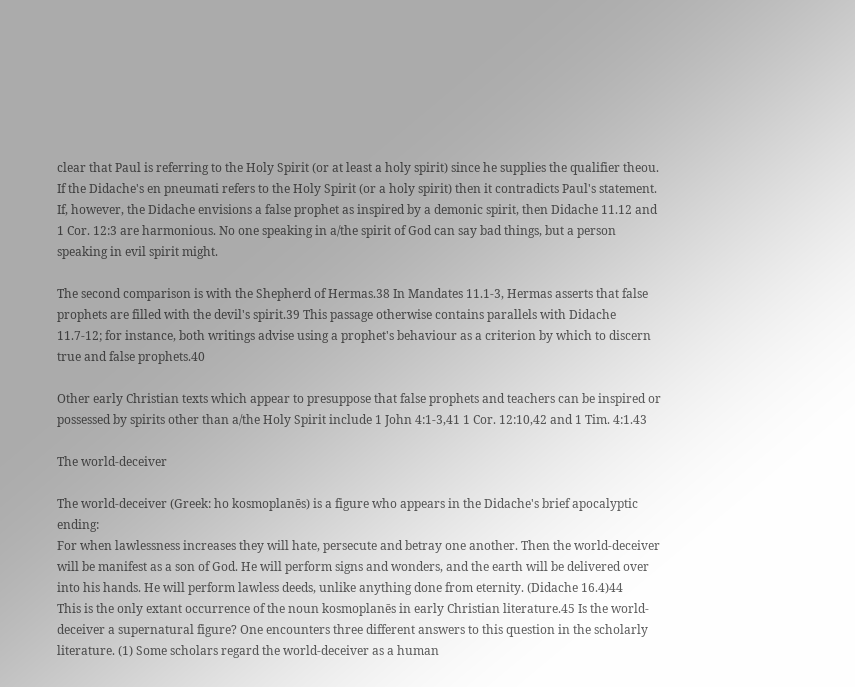clear that Paul is referring to the Holy Spirit (or at least a holy spirit) since he supplies the qualifier theou. If the Didache's en pneumati refers to the Holy Spirit (or a holy spirit) then it contradicts Paul's statement. If, however, the Didache envisions a false prophet as inspired by a demonic spirit, then Didache 11.12 and 1 Cor. 12:3 are harmonious. No one speaking in a/the spirit of God can say bad things, but a person speaking in evil spirit might.

The second comparison is with the Shepherd of Hermas.38 In Mandates 11.1-3, Hermas asserts that false prophets are filled with the devil's spirit.39 This passage otherwise contains parallels with Didache 11.7-12; for instance, both writings advise using a prophet's behaviour as a criterion by which to discern true and false prophets.40

Other early Christian texts which appear to presuppose that false prophets and teachers can be inspired or possessed by spirits other than a/the Holy Spirit include 1 John 4:1-3,41 1 Cor. 12:10,42 and 1 Tim. 4:1.43

The world-deceiver

The world-deceiver (Greek: ho kosmoplanēs) is a figure who appears in the Didache's brief apocalyptic ending:
For when lawlessness increases they will hate, persecute and betray one another. Then the world-deceiver will be manifest as a son of God. He will perform signs and wonders, and the earth will be delivered over into his hands. He will perform lawless deeds, unlike anything done from eternity. (Didache 16.4)44
This is the only extant occurrence of the noun kosmoplanēs in early Christian literature.45 Is the world-deceiver a supernatural figure? One encounters three different answers to this question in the scholarly literature. (1) Some scholars regard the world-deceiver as a human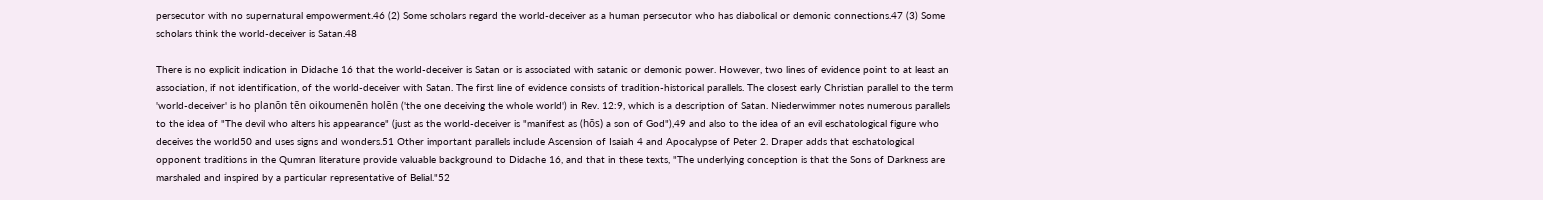persecutor with no supernatural empowerment.46 (2) Some scholars regard the world-deceiver as a human persecutor who has diabolical or demonic connections.47 (3) Some scholars think the world-deceiver is Satan.48

There is no explicit indication in Didache 16 that the world-deceiver is Satan or is associated with satanic or demonic power. However, two lines of evidence point to at least an association, if not identification, of the world-deceiver with Satan. The first line of evidence consists of tradition-historical parallels. The closest early Christian parallel to the term 'world-deceiver' is ho planōn tēn oikoumenēn holēn ('the one deceiving the whole world') in Rev. 12:9, which is a description of Satan. Niederwimmer notes numerous parallels to the idea of "The devil who alters his appearance" (just as the world-deceiver is "manifest as (hōs) a son of God"),49 and also to the idea of an evil eschatological figure who deceives the world50 and uses signs and wonders.51 Other important parallels include Ascension of Isaiah 4 and Apocalypse of Peter 2. Draper adds that eschatological opponent traditions in the Qumran literature provide valuable background to Didache 16, and that in these texts, "The underlying conception is that the Sons of Darkness are marshaled and inspired by a particular representative of Belial."52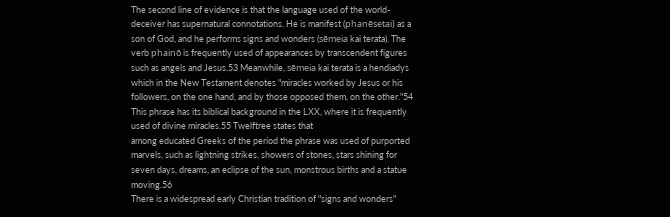The second line of evidence is that the language used of the world-deceiver has supernatural connotations. He is manifest (phanēsetai) as a son of God, and he performs signs and wonders (sēmeia kai terata). The verb phainō is frequently used of appearances by transcendent figures such as angels and Jesus.53 Meanwhile, sēmeia kai terata is a hendiadys which in the New Testament denotes "miracles worked by Jesus or his followers, on the one hand, and by those opposed them, on the other."54 This phrase has its biblical background in the LXX, where it is frequently used of divine miracles.55 Twelftree states that
among educated Greeks of the period the phrase was used of purported marvels, such as lightning strikes, showers of stones, stars shining for seven days, dreams, an eclipse of the sun, monstrous births and a statue moving.56
There is a widespread early Christian tradition of "signs and wonders"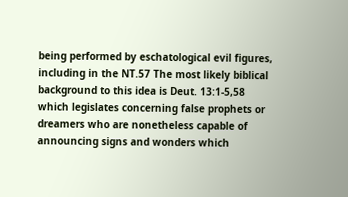being performed by eschatological evil figures, including in the NT.57 The most likely biblical background to this idea is Deut. 13:1-5,58 which legislates concerning false prophets or dreamers who are nonetheless capable of announcing signs and wonders which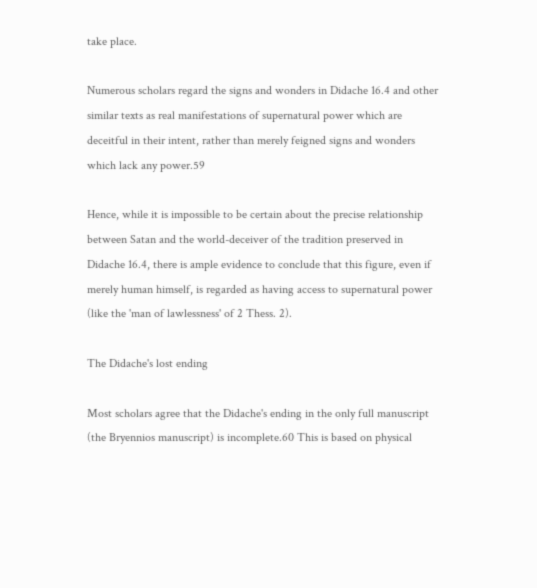take place.

Numerous scholars regard the signs and wonders in Didache 16.4 and other similar texts as real manifestations of supernatural power which are deceitful in their intent, rather than merely feigned signs and wonders which lack any power.59

Hence, while it is impossible to be certain about the precise relationship between Satan and the world-deceiver of the tradition preserved in Didache 16.4, there is ample evidence to conclude that this figure, even if merely human himself, is regarded as having access to supernatural power (like the 'man of lawlessness' of 2 Thess. 2).

The Didache's lost ending

Most scholars agree that the Didache's ending in the only full manuscript (the Bryennios manuscript) is incomplete.60 This is based on physical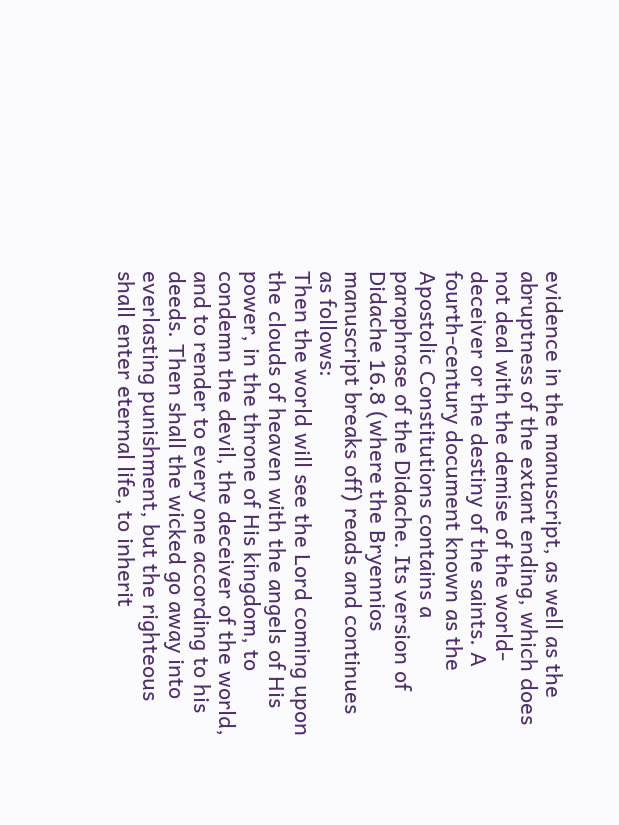evidence in the manuscript, as well as the abruptness of the extant ending, which does not deal with the demise of the world-deceiver or the destiny of the saints. A fourth-century document known as the Apostolic Constitutions contains a paraphrase of the Didache. Its version of Didache 16.8 (where the Bryennios manuscript breaks off) reads and continues as follows:
Then the world will see the Lord coming upon the clouds of heaven with the angels of His power, in the throne of His kingdom, to condemn the devil, the deceiver of the world, and to render to every one according to his deeds. Then shall the wicked go away into everlasting punishment, but the righteous shall enter eternal life, to inherit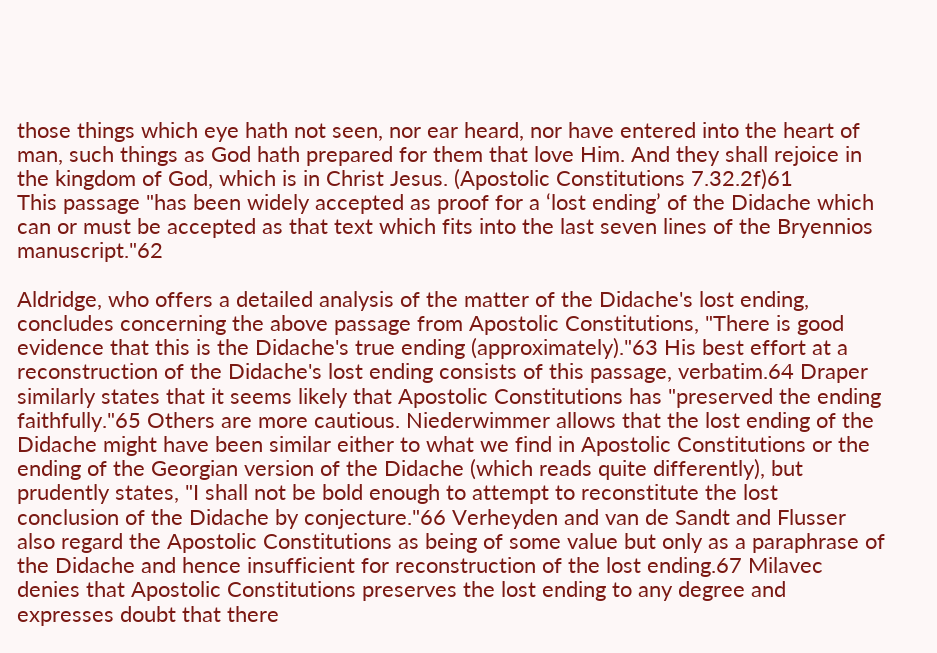those things which eye hath not seen, nor ear heard, nor have entered into the heart of man, such things as God hath prepared for them that love Him. And they shall rejoice in the kingdom of God, which is in Christ Jesus. (Apostolic Constitutions 7.32.2f)61
This passage "has been widely accepted as proof for a ‘lost ending’ of the Didache which can or must be accepted as that text which fits into the last seven lines of the Bryennios manuscript."62

Aldridge, who offers a detailed analysis of the matter of the Didache's lost ending, concludes concerning the above passage from Apostolic Constitutions, "There is good evidence that this is the Didache's true ending (approximately)."63 His best effort at a reconstruction of the Didache's lost ending consists of this passage, verbatim.64 Draper similarly states that it seems likely that Apostolic Constitutions has "preserved the ending faithfully."65 Others are more cautious. Niederwimmer allows that the lost ending of the Didache might have been similar either to what we find in Apostolic Constitutions or the ending of the Georgian version of the Didache (which reads quite differently), but prudently states, "I shall not be bold enough to attempt to reconstitute the lost conclusion of the Didache by conjecture."66 Verheyden and van de Sandt and Flusser also regard the Apostolic Constitutions as being of some value but only as a paraphrase of the Didache and hence insufficient for reconstruction of the lost ending.67 Milavec denies that Apostolic Constitutions preserves the lost ending to any degree and expresses doubt that there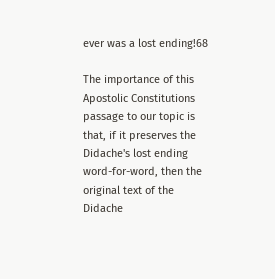ever was a lost ending!68

The importance of this Apostolic Constitutions passage to our topic is that, if it preserves the Didache's lost ending word-for-word, then the original text of the Didache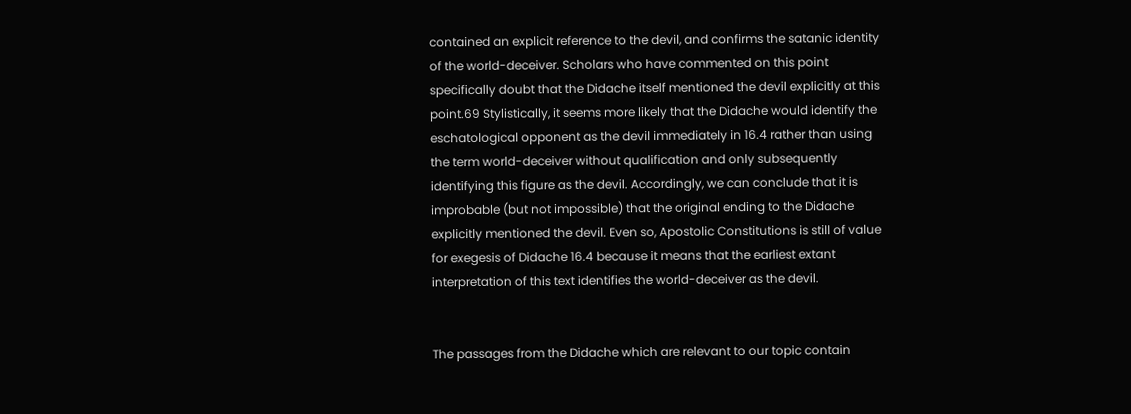contained an explicit reference to the devil, and confirms the satanic identity of the world-deceiver. Scholars who have commented on this point specifically doubt that the Didache itself mentioned the devil explicitly at this point.69 Stylistically, it seems more likely that the Didache would identify the eschatological opponent as the devil immediately in 16.4 rather than using the term world-deceiver without qualification and only subsequently identifying this figure as the devil. Accordingly, we can conclude that it is improbable (but not impossible) that the original ending to the Didache explicitly mentioned the devil. Even so, Apostolic Constitutions is still of value for exegesis of Didache 16.4 because it means that the earliest extant interpretation of this text identifies the world-deceiver as the devil.


The passages from the Didache which are relevant to our topic contain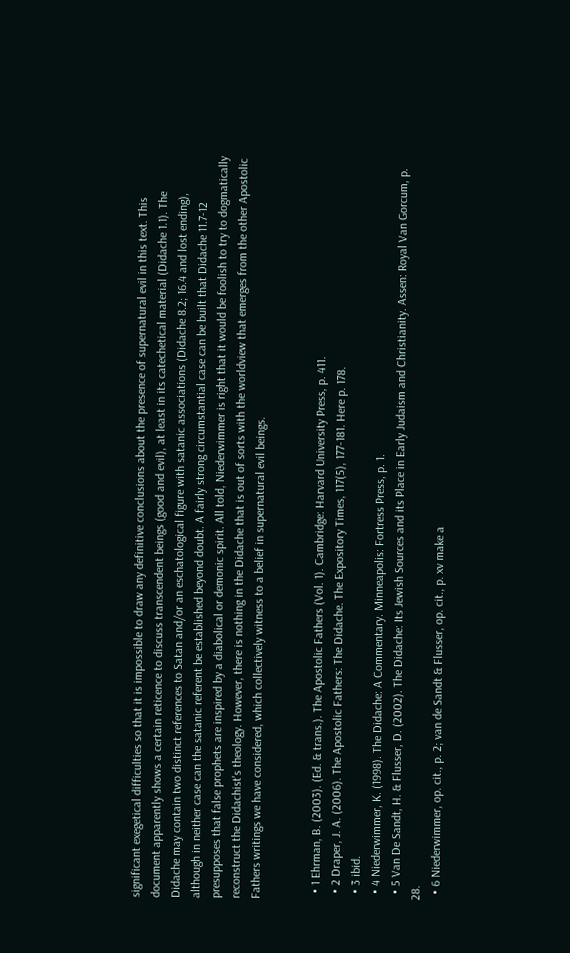significant exegetical difficulties so that it is impossible to draw any definitive conclusions about the presence of supernatural evil in this text. This document apparently shows a certain reticence to discuss transcendent beings (good and evil), at least in its catechetical material (Didache 1.1). The Didache may contain two distinct references to Satan and/or an eschatological figure with satanic associations (Didache 8.2; 16.4 and lost ending), although in neither case can the satanic referent be established beyond doubt. A fairly strong circumstantial case can be built that Didache 11.7-12 presupposes that false prophets are inspired by a diabolical or demonic spirit. All told, Niederwimmer is right that it would be foolish to try to dogmatically reconstruct the Didachist's theology. However, there is nothing in the Didache that is out of sorts with the worldview that emerges from the other Apostolic Fathers writings we have considered, which collectively witness to a belief in supernatural evil beings.


  • 1 Ehrman, B. (2003). (Ed. & trans.). The Apostolic Fathers (Vol. 1). Cambridge: Harvard University Press, p. 411.
  • 2 Draper, J. A. (2006). The Apostolic Fathers: The Didache. The Expository Times, 117(5), 177-181. Here p. 178.
  • 3 ibid.
  • 4 Niederwimmer, K. (1998). The Didache: A Commentary. Minneapolis: Fortress Press, p. 1.
  • 5 Van De Sandt, H. & Flusser, D. (2002). The Didache: Its Jewish Sources and its Place in Early Judaism and Christianity. Assen: Royal Van Gorcum, p. 28.
  • 6 Niederwimmer, op. cit., p. 2; van de Sandt & Flusser, op. cit., p. xv make a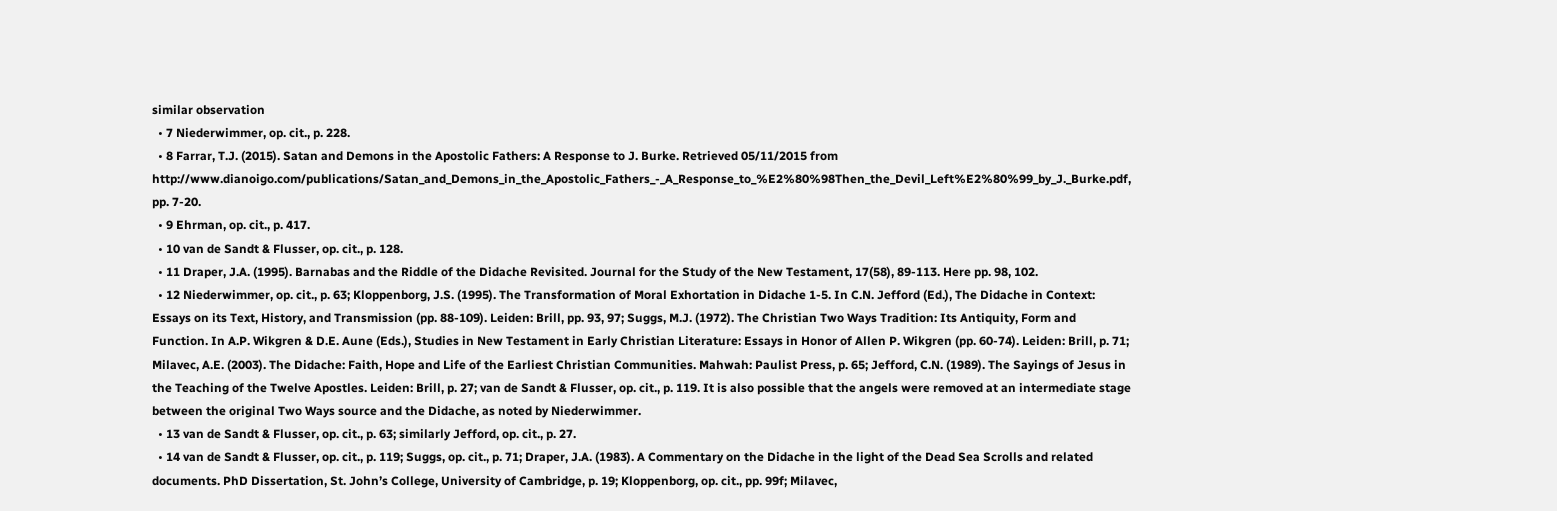similar observation
  • 7 Niederwimmer, op. cit., p. 228.
  • 8 Farrar, T.J. (2015). Satan and Demons in the Apostolic Fathers: A Response to J. Burke. Retrieved 05/11/2015 from http://www.dianoigo.com/publications/Satan_and_Demons_in_the_Apostolic_Fathers_-_A_Response_to_%E2%80%98Then_the_Devil_Left%E2%80%99_by_J._Burke.pdf, pp. 7-20.
  • 9 Ehrman, op. cit., p. 417.
  • 10 van de Sandt & Flusser, op. cit., p. 128.
  • 11 Draper, J.A. (1995). Barnabas and the Riddle of the Didache Revisited. Journal for the Study of the New Testament, 17(58), 89-113. Here pp. 98, 102.
  • 12 Niederwimmer, op. cit., p. 63; Kloppenborg, J.S. (1995). The Transformation of Moral Exhortation in Didache 1-5. In C.N. Jefford (Ed.), The Didache in Context: Essays on its Text, History, and Transmission (pp. 88-109). Leiden: Brill, pp. 93, 97; Suggs, M.J. (1972). The Christian Two Ways Tradition: Its Antiquity, Form and Function. In A.P. Wikgren & D.E. Aune (Eds.), Studies in New Testament in Early Christian Literature: Essays in Honor of Allen P. Wikgren (pp. 60-74). Leiden: Brill, p. 71; Milavec, A.E. (2003). The Didache: Faith, Hope and Life of the Earliest Christian Communities. Mahwah: Paulist Press, p. 65; Jefford, C.N. (1989). The Sayings of Jesus in the Teaching of the Twelve Apostles. Leiden: Brill, p. 27; van de Sandt & Flusser, op. cit., p. 119. It is also possible that the angels were removed at an intermediate stage between the original Two Ways source and the Didache, as noted by Niederwimmer.
  • 13 van de Sandt & Flusser, op. cit., p. 63; similarly Jefford, op. cit., p. 27.
  • 14 van de Sandt & Flusser, op. cit., p. 119; Suggs, op. cit., p. 71; Draper, J.A. (1983). A Commentary on the Didache in the light of the Dead Sea Scrolls and related documents. PhD Dissertation, St. John’s College, University of Cambridge, p. 19; Kloppenborg, op. cit., pp. 99f; Milavec,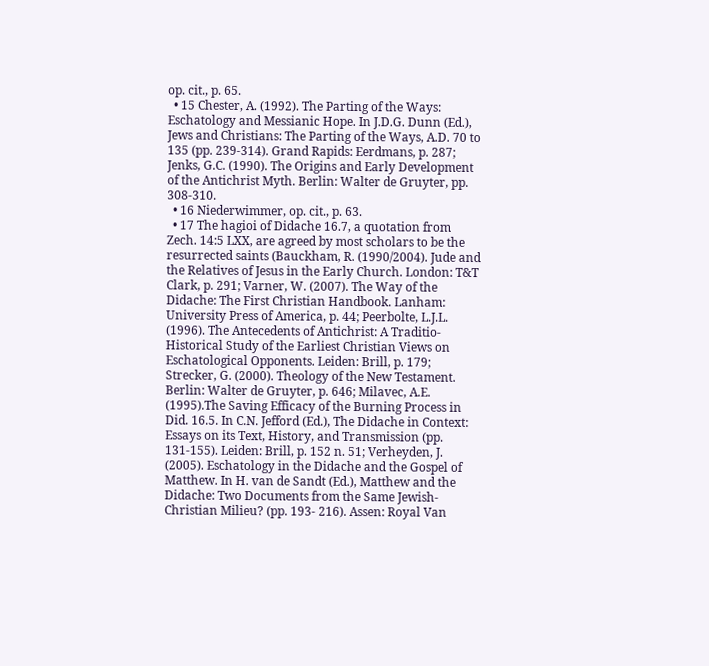op. cit., p. 65.
  • 15 Chester, A. (1992). The Parting of the Ways: Eschatology and Messianic Hope. In J.D.G. Dunn (Ed.), Jews and Christians: The Parting of the Ways, A.D. 70 to 135 (pp. 239-314). Grand Rapids: Eerdmans, p. 287; Jenks, G.C. (1990). The Origins and Early Development of the Antichrist Myth. Berlin: Walter de Gruyter, pp. 308-310.
  • 16 Niederwimmer, op. cit., p. 63.
  • 17 The hagioi of Didache 16.7, a quotation from Zech. 14:5 LXX, are agreed by most scholars to be the resurrected saints (Bauckham, R. (1990/2004). Jude and the Relatives of Jesus in the Early Church. London: T&T Clark, p. 291; Varner, W. (2007). The Way of the Didache: The First Christian Handbook. Lanham: University Press of America, p. 44; Peerbolte, L.J.L. (1996). The Antecedents of Antichrist: A Traditio-Historical Study of the Earliest Christian Views on Eschatological Opponents. Leiden: Brill, p. 179; Strecker, G. (2000). Theology of the New Testament. Berlin: Walter de Gruyter, p. 646; Milavec, A.E. (1995).The Saving Efficacy of the Burning Process in Did. 16.5. In C.N. Jefford (Ed.), The Didache in Context: Essays on its Text, History, and Transmission (pp. 131-155). Leiden: Brill, p. 152 n. 51; Verheyden, J. (2005). Eschatology in the Didache and the Gospel of Matthew. In H. van de Sandt (Ed.), Matthew and the Didache: Two Documents from the Same Jewish-Christian Milieu? (pp. 193- 216). Assen: Royal Van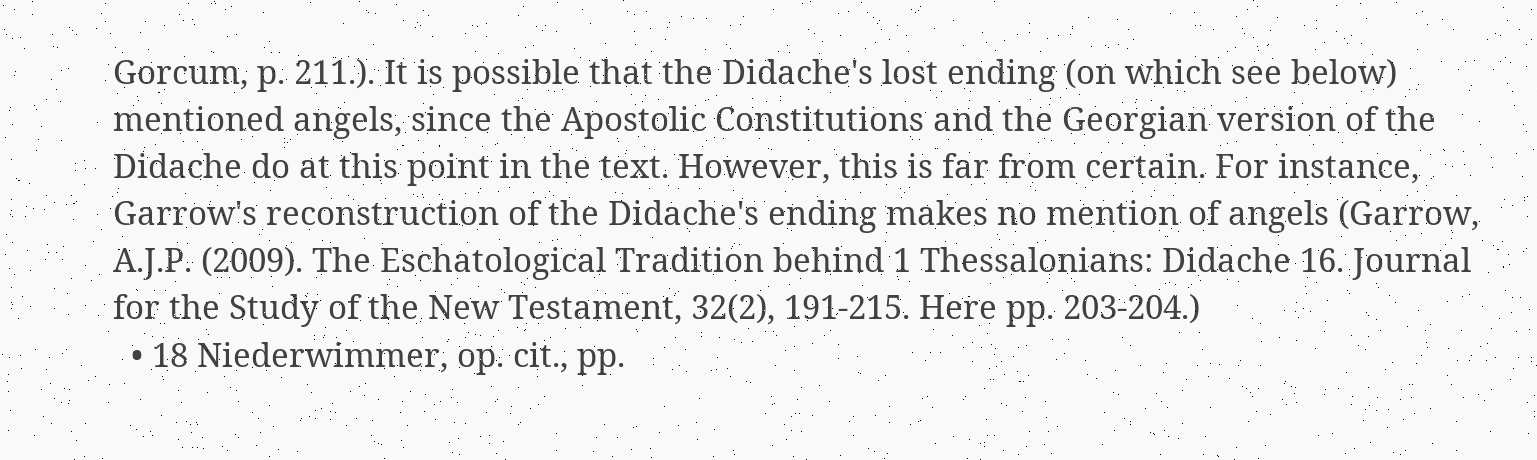Gorcum, p. 211.). It is possible that the Didache's lost ending (on which see below) mentioned angels, since the Apostolic Constitutions and the Georgian version of the Didache do at this point in the text. However, this is far from certain. For instance, Garrow's reconstruction of the Didache's ending makes no mention of angels (Garrow, A.J.P. (2009). The Eschatological Tradition behind 1 Thessalonians: Didache 16. Journal for the Study of the New Testament, 32(2), 191-215. Here pp. 203-204.)
  • 18 Niederwimmer, op. cit., pp.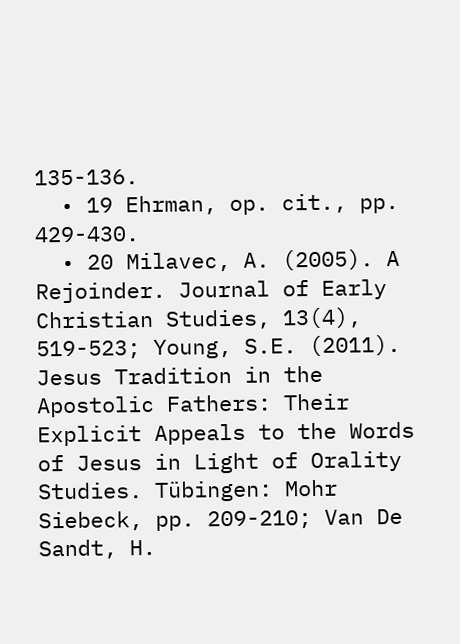135-136.
  • 19 Ehrman, op. cit., pp. 429-430.
  • 20 Milavec, A. (2005). A Rejoinder. Journal of Early Christian Studies, 13(4), 519-523; Young, S.E. (2011). Jesus Tradition in the Apostolic Fathers: Their Explicit Appeals to the Words of Jesus in Light of Orality Studies. Tübingen: Mohr Siebeck, pp. 209-210; Van De Sandt, H.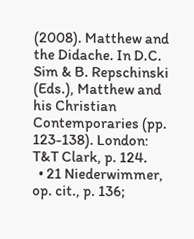(2008). Matthew and the Didache. In D.C. Sim & B. Repschinski (Eds.), Matthew and his Christian Contemporaries (pp. 123-138). London: T&T Clark, p. 124.
  • 21 Niederwimmer, op. cit., p. 136;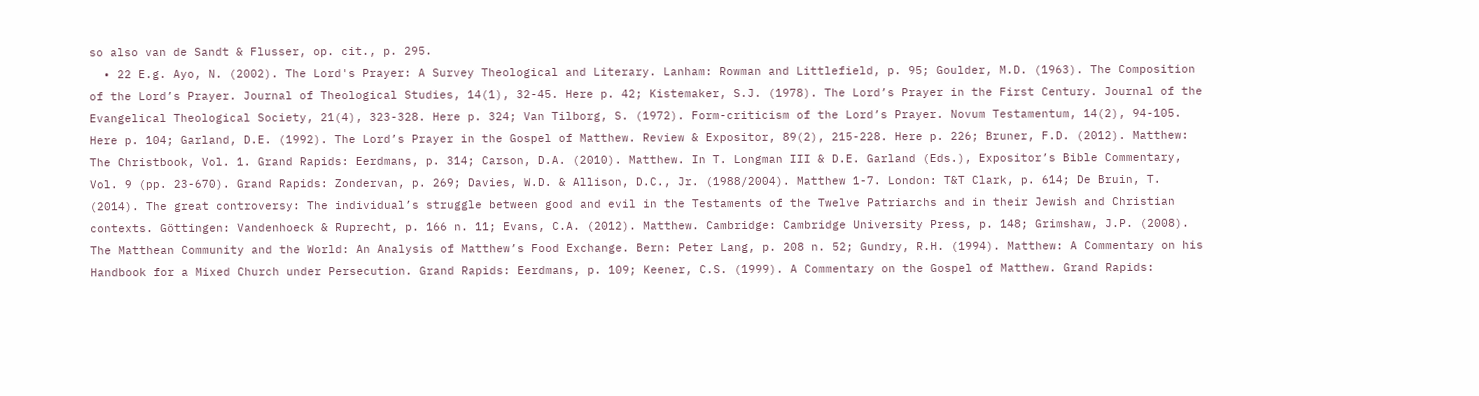so also van de Sandt & Flusser, op. cit., p. 295.
  • 22 E.g. Ayo, N. (2002). The Lord's Prayer: A Survey Theological and Literary. Lanham: Rowman and Littlefield, p. 95; Goulder, M.D. (1963). The Composition of the Lord’s Prayer. Journal of Theological Studies, 14(1), 32-45. Here p. 42; Kistemaker, S.J. (1978). The Lord’s Prayer in the First Century. Journal of the Evangelical Theological Society, 21(4), 323-328. Here p. 324; Van Tilborg, S. (1972). Form-criticism of the Lord’s Prayer. Novum Testamentum, 14(2), 94-105. Here p. 104; Garland, D.E. (1992). The Lord’s Prayer in the Gospel of Matthew. Review & Expositor, 89(2), 215-228. Here p. 226; Bruner, F.D. (2012). Matthew: The Christbook, Vol. 1. Grand Rapids: Eerdmans, p. 314; Carson, D.A. (2010). Matthew. In T. Longman III & D.E. Garland (Eds.), Expositor’s Bible Commentary, Vol. 9 (pp. 23-670). Grand Rapids: Zondervan, p. 269; Davies, W.D. & Allison, D.C., Jr. (1988/2004). Matthew 1-7. London: T&T Clark, p. 614; De Bruin, T. (2014). The great controversy: The individual’s struggle between good and evil in the Testaments of the Twelve Patriarchs and in their Jewish and Christian contexts. Göttingen: Vandenhoeck & Ruprecht, p. 166 n. 11; Evans, C.A. (2012). Matthew. Cambridge: Cambridge University Press, p. 148; Grimshaw, J.P. (2008). The Matthean Community and the World: An Analysis of Matthew’s Food Exchange. Bern: Peter Lang, p. 208 n. 52; Gundry, R.H. (1994). Matthew: A Commentary on his Handbook for a Mixed Church under Persecution. Grand Rapids: Eerdmans, p. 109; Keener, C.S. (1999). A Commentary on the Gospel of Matthew. Grand Rapids: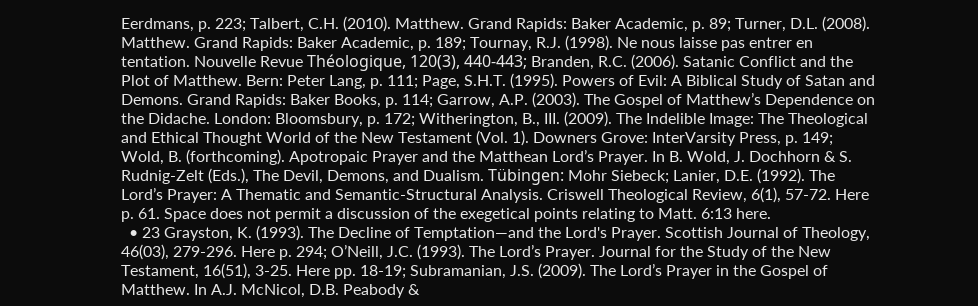Eerdmans, p. 223; Talbert, C.H. (2010). Matthew. Grand Rapids: Baker Academic, p. 89; Turner, D.L. (2008). Matthew. Grand Rapids: Baker Academic, p. 189; Tournay, R.J. (1998). Ne nous laisse pas entrer en tentation. Nouvelle Revue Théologique, 120(3), 440-443; Branden, R.C. (2006). Satanic Conflict and the Plot of Matthew. Bern: Peter Lang, p. 111; Page, S.H.T. (1995). Powers of Evil: A Biblical Study of Satan and Demons. Grand Rapids: Baker Books, p. 114; Garrow, A.P. (2003). The Gospel of Matthew’s Dependence on the Didache. London: Bloomsbury, p. 172; Witherington, B., III. (2009). The Indelible Image: The Theological and Ethical Thought World of the New Testament (Vol. 1). Downers Grove: InterVarsity Press, p. 149; Wold, B. (forthcoming). Apotropaic Prayer and the Matthean Lord’s Prayer. In B. Wold, J. Dochhorn & S. Rudnig-Zelt (Eds.), The Devil, Demons, and Dualism. Tübingen: Mohr Siebeck; Lanier, D.E. (1992). The Lord’s Prayer: A Thematic and Semantic-Structural Analysis. Criswell Theological Review, 6(1), 57-72. Here p. 61. Space does not permit a discussion of the exegetical points relating to Matt. 6:13 here.
  • 23 Grayston, K. (1993). The Decline of Temptation—and the Lord's Prayer. Scottish Journal of Theology, 46(03), 279-296. Here p. 294; O’Neill, J.C. (1993). The Lord’s Prayer. Journal for the Study of the New Testament, 16(51), 3-25. Here pp. 18-19; Subramanian, J.S. (2009). The Lord’s Prayer in the Gospel of Matthew. In A.J. McNicol, D.B. Peabody &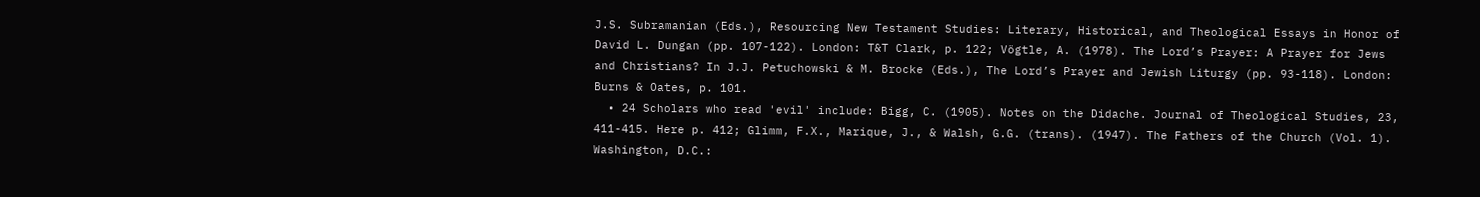J.S. Subramanian (Eds.), Resourcing New Testament Studies: Literary, Historical, and Theological Essays in Honor of David L. Dungan (pp. 107-122). London: T&T Clark, p. 122; Vögtle, A. (1978). The Lord’s Prayer: A Prayer for Jews and Christians? In J.J. Petuchowski & M. Brocke (Eds.), The Lord’s Prayer and Jewish Liturgy (pp. 93-118). London: Burns & Oates, p. 101.
  • 24 Scholars who read 'evil' include: Bigg, C. (1905). Notes on the Didache. Journal of Theological Studies, 23, 411-415. Here p. 412; Glimm, F.X., Marique, J., & Walsh, G.G. (trans). (1947). The Fathers of the Church (Vol. 1). Washington, D.C.: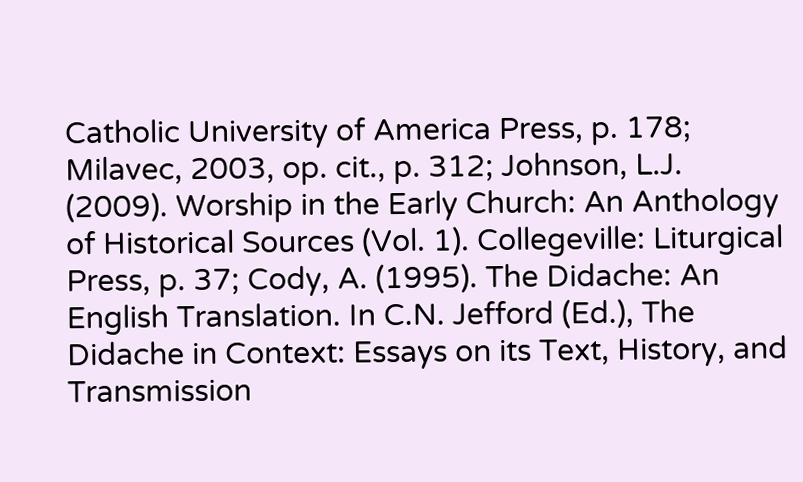Catholic University of America Press, p. 178; Milavec, 2003, op. cit., p. 312; Johnson, L.J. (2009). Worship in the Early Church: An Anthology of Historical Sources (Vol. 1). Collegeville: Liturgical Press, p. 37; Cody, A. (1995). The Didache: An English Translation. In C.N. Jefford (Ed.), The Didache in Context: Essays on its Text, History, and Transmission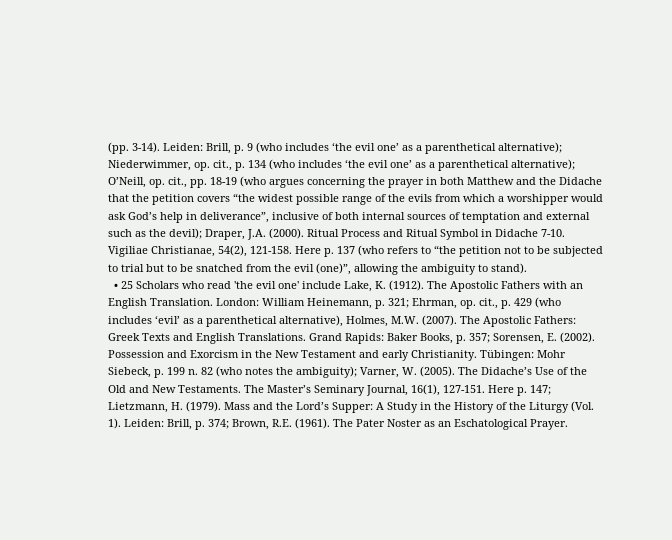(pp. 3-14). Leiden: Brill, p. 9 (who includes ‘the evil one’ as a parenthetical alternative); Niederwimmer, op. cit., p. 134 (who includes ‘the evil one’ as a parenthetical alternative); O’Neill, op. cit., pp. 18-19 (who argues concerning the prayer in both Matthew and the Didache that the petition covers “the widest possible range of the evils from which a worshipper would ask God’s help in deliverance”, inclusive of both internal sources of temptation and external such as the devil); Draper, J.A. (2000). Ritual Process and Ritual Symbol in Didache 7-10. Vigiliae Christianae, 54(2), 121-158. Here p. 137 (who refers to “the petition not to be subjected to trial but to be snatched from the evil (one)”, allowing the ambiguity to stand).
  • 25 Scholars who read 'the evil one' include Lake, K. (1912). The Apostolic Fathers with an English Translation. London: William Heinemann, p. 321; Ehrman, op. cit., p. 429 (who includes ‘evil’ as a parenthetical alternative), Holmes, M.W. (2007). The Apostolic Fathers: Greek Texts and English Translations. Grand Rapids: Baker Books, p. 357; Sorensen, E. (2002). Possession and Exorcism in the New Testament and early Christianity. Tübingen: Mohr Siebeck, p. 199 n. 82 (who notes the ambiguity); Varner, W. (2005). The Didache’s Use of the Old and New Testaments. The Master’s Seminary Journal, 16(1), 127-151. Here p. 147; Lietzmann, H. (1979). Mass and the Lord’s Supper: A Study in the History of the Liturgy (Vol. 1). Leiden: Brill, p. 374; Brown, R.E. (1961). The Pater Noster as an Eschatological Prayer.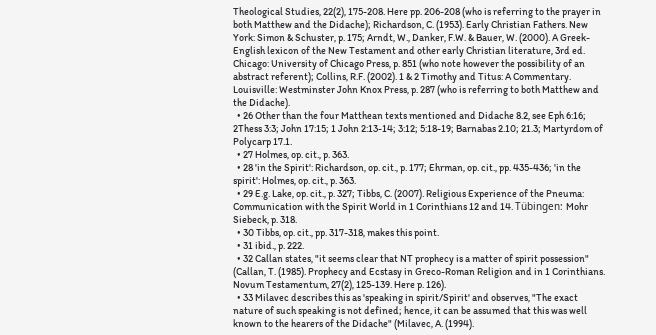Theological Studies, 22(2), 175-208. Here pp. 206-208 (who is referring to the prayer in both Matthew and the Didache); Richardson, C. (1953). Early Christian Fathers. New York: Simon & Schuster, p. 175; Arndt, W., Danker, F.W. & Bauer, W. (2000). A Greek-English lexicon of the New Testament and other early Christian literature, 3rd ed. Chicago: University of Chicago Press, p. 851 (who note however the possibility of an abstract referent); Collins, R.F. (2002). 1 & 2 Timothy and Titus: A Commentary. Louisville: Westminster John Knox Press, p. 287 (who is referring to both Matthew and the Didache).
  • 26 Other than the four Matthean texts mentioned and Didache 8.2, see Eph 6:16; 2Thess 3:3; John 17:15; 1 John 2:13-14; 3:12; 5:18-19; Barnabas 2.10; 21.3; Martyrdom of Polycarp 17.1.
  • 27 Holmes, op. cit., p. 363.
  • 28 'in the Spirit': Richardson, op. cit., p. 177; Ehrman, op. cit., pp. 435-436; 'in the spirit': Holmes, op. cit., p. 363.
  • 29 E.g. Lake, op. cit., p. 327; Tibbs, C. (2007). Religious Experience of the Pneuma: Communication with the Spirit World in 1 Corinthians 12 and 14. Tübingen: Mohr Siebeck, p. 318.
  • 30 Tibbs, op. cit., pp. 317-318, makes this point.
  • 31 ibid., p. 222.
  • 32 Callan states, "it seems clear that NT prophecy is a matter of spirit possession" (Callan, T. (1985). Prophecy and Ecstasy in Greco-Roman Religion and in 1 Corinthians. Novum Testamentum, 27(2), 125-139. Here p. 126).
  • 33 Milavec describes this as 'speaking in spirit/Spirit' and observes, "The exact nature of such speaking is not defined; hence, it can be assumed that this was well known to the hearers of the Didache" (Milavec, A. (1994).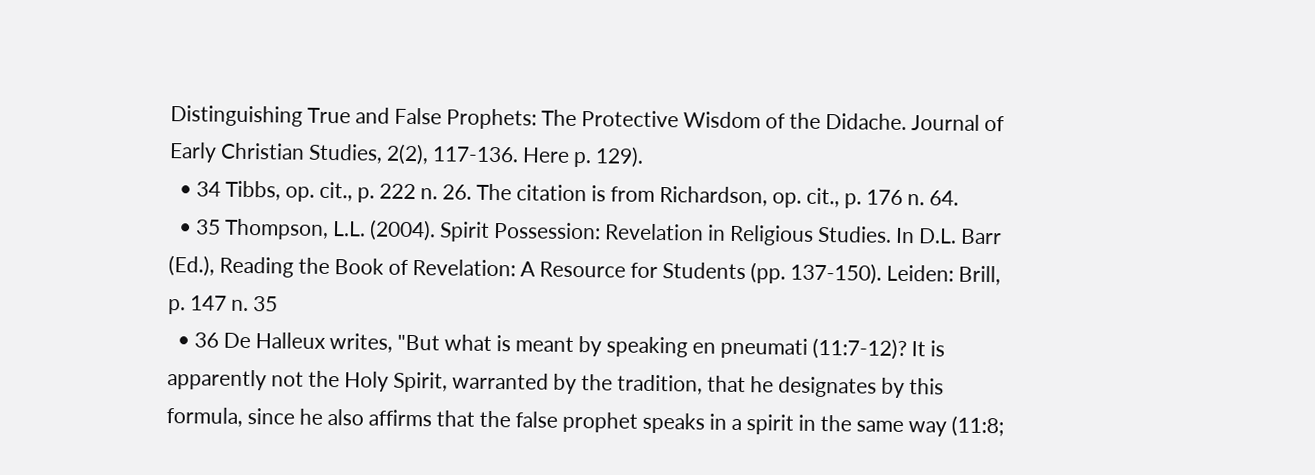Distinguishing True and False Prophets: The Protective Wisdom of the Didache. Journal of Early Christian Studies, 2(2), 117-136. Here p. 129).
  • 34 Tibbs, op. cit., p. 222 n. 26. The citation is from Richardson, op. cit., p. 176 n. 64.
  • 35 Thompson, L.L. (2004). Spirit Possession: Revelation in Religious Studies. In D.L. Barr (Ed.), Reading the Book of Revelation: A Resource for Students (pp. 137-150). Leiden: Brill, p. 147 n. 35
  • 36 De Halleux writes, "But what is meant by speaking en pneumati (11:7-12)? It is apparently not the Holy Spirit, warranted by the tradition, that he designates by this formula, since he also affirms that the false prophet speaks in a spirit in the same way (11:8;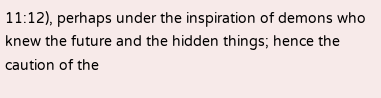11:12), perhaps under the inspiration of demons who knew the future and the hidden things; hence the caution of the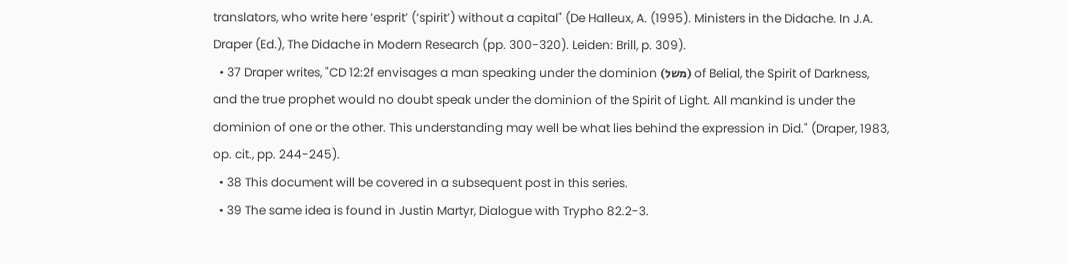translators, who write here ‘esprit’ (‘spirit’) without a capital" (De Halleux, A. (1995). Ministers in the Didache. In J.A. Draper (Ed.), The Didache in Modern Research (pp. 300-320). Leiden: Brill, p. 309).
  • 37 Draper writes, "CD 12:2f envisages a man speaking under the dominion (משל) of Belial, the Spirit of Darkness, and the true prophet would no doubt speak under the dominion of the Spirit of Light. All mankind is under the dominion of one or the other. This understanding may well be what lies behind the expression in Did." (Draper, 1983, op. cit., pp. 244-245).
  • 38 This document will be covered in a subsequent post in this series.
  • 39 The same idea is found in Justin Martyr, Dialogue with Trypho 82.2-3.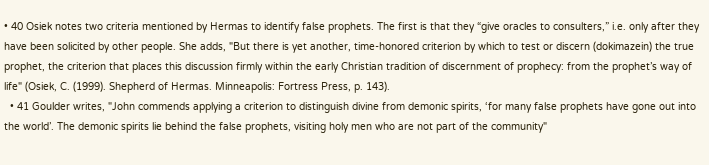• 40 Osiek notes two criteria mentioned by Hermas to identify false prophets. The first is that they “give oracles to consulters,” i.e. only after they have been solicited by other people. She adds, "But there is yet another, time-honored criterion by which to test or discern (dokimazein) the true prophet, the criterion that places this discussion firmly within the early Christian tradition of discernment of prophecy: from the prophet’s way of life" (Osiek, C. (1999). Shepherd of Hermas. Minneapolis: Fortress Press, p. 143).
  • 41 Goulder writes, "John commends applying a criterion to distinguish divine from demonic spirits, ‘for many false prophets have gone out into the world’. The demonic spirits lie behind the false prophets, visiting holy men who are not part of the community"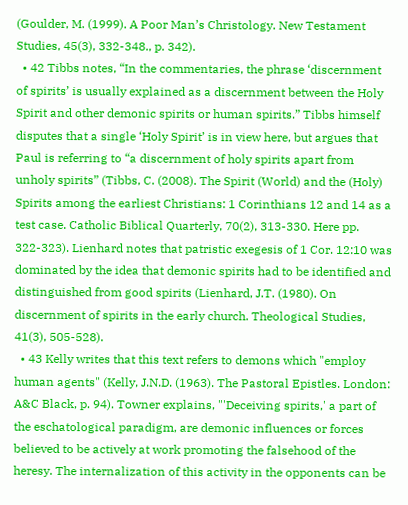(Goulder, M. (1999). A Poor Man’s Christology. New Testament Studies, 45(3), 332-348., p. 342).
  • 42 Tibbs notes, “In the commentaries, the phrase ‘discernment of spirits’ is usually explained as a discernment between the Holy Spirit and other demonic spirits or human spirits.” Tibbs himself disputes that a single ‘Holy Spirit’ is in view here, but argues that Paul is referring to “a discernment of holy spirits apart from unholy spirits” (Tibbs, C. (2008). The Spirit (World) and the (Holy) Spirits among the earliest Christians: 1 Corinthians 12 and 14 as a test case. Catholic Biblical Quarterly, 70(2), 313-330. Here pp. 322-323). Lienhard notes that patristic exegesis of 1 Cor. 12:10 was dominated by the idea that demonic spirits had to be identified and distinguished from good spirits (Lienhard, J.T. (1980). On discernment of spirits in the early church. Theological Studies, 41(3), 505-528).
  • 43 Kelly writes that this text refers to demons which "employ human agents" (Kelly, J.N.D. (1963). The Pastoral Epistles. London: A&C Black, p. 94). Towner explains, "'Deceiving spirits,' a part of the eschatological paradigm, are demonic influences or forces believed to be actively at work promoting the falsehood of the heresy. The internalization of this activity in the opponents can be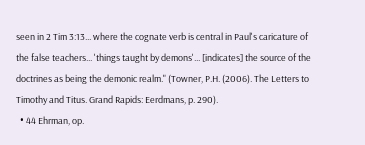seen in 2 Tim 3:13... where the cognate verb is central in Paul's caricature of the false teachers... 'things taught by demons'... [indicates] the source of the doctrines as being the demonic realm." (Towner, P.H. (2006). The Letters to Timothy and Titus. Grand Rapids: Eerdmans, p. 290).
  • 44 Ehrman, op.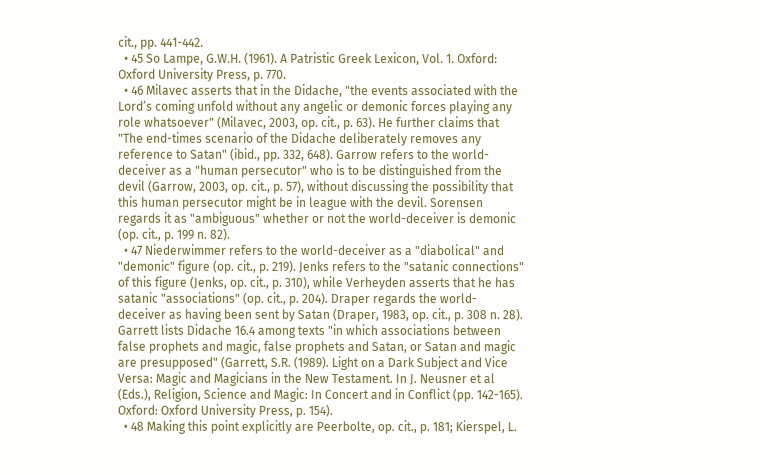cit., pp. 441-442.
  • 45 So Lampe, G.W.H. (1961). A Patristic Greek Lexicon, Vol. 1. Oxford: Oxford University Press, p. 770.
  • 46 Milavec asserts that in the Didache, "the events associated with the Lord’s coming unfold without any angelic or demonic forces playing any role whatsoever" (Milavec, 2003, op. cit., p. 63). He further claims that "The end-times scenario of the Didache deliberately removes any reference to Satan" (ibid., pp. 332, 648). Garrow refers to the world-deceiver as a "human persecutor" who is to be distinguished from the devil (Garrow, 2003, op. cit., p. 57), without discussing the possibility that this human persecutor might be in league with the devil. Sorensen regards it as "ambiguous" whether or not the world-deceiver is demonic (op. cit., p. 199 n. 82).
  • 47 Niederwimmer refers to the world-deceiver as a "diabolical" and "demonic" figure (op. cit., p. 219). Jenks refers to the "satanic connections" of this figure (Jenks, op. cit., p. 310), while Verheyden asserts that he has satanic "associations" (op. cit., p. 204). Draper regards the world-deceiver as having been sent by Satan (Draper, 1983, op. cit., p. 308 n. 28). Garrett lists Didache 16.4 among texts "in which associations between false prophets and magic, false prophets and Satan, or Satan and magic are presupposed" (Garrett, S.R. (1989). Light on a Dark Subject and Vice Versa: Magic and Magicians in the New Testament. In J. Neusner et al (Eds.), Religion, Science and Magic: In Concert and in Conflict (pp. 142-165). Oxford: Oxford University Press, p. 154).
  • 48 Making this point explicitly are Peerbolte, op. cit., p. 181; Kierspel, L.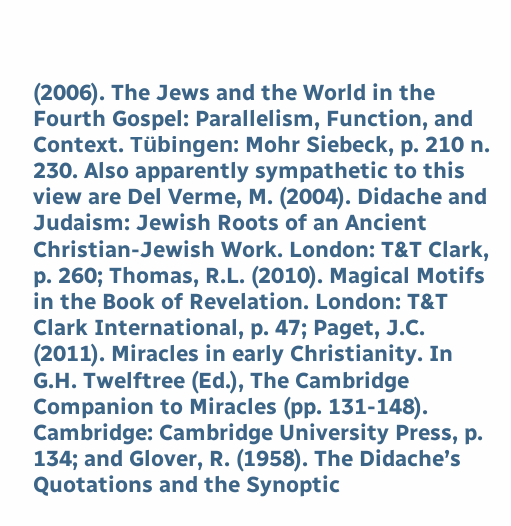(2006). The Jews and the World in the Fourth Gospel: Parallelism, Function, and Context. Tübingen: Mohr Siebeck, p. 210 n. 230. Also apparently sympathetic to this view are Del Verme, M. (2004). Didache and Judaism: Jewish Roots of an Ancient Christian-Jewish Work. London: T&T Clark, p. 260; Thomas, R.L. (2010). Magical Motifs in the Book of Revelation. London: T&T Clark International, p. 47; Paget, J.C. (2011). Miracles in early Christianity. In G.H. Twelftree (Ed.), The Cambridge Companion to Miracles (pp. 131-148). Cambridge: Cambridge University Press, p. 134; and Glover, R. (1958). The Didache’s Quotations and the Synoptic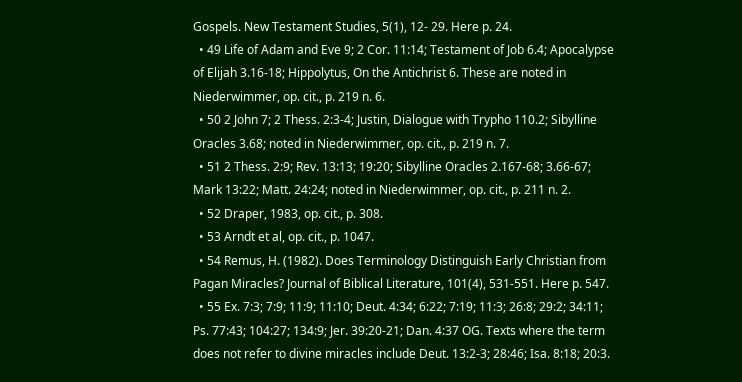Gospels. New Testament Studies, 5(1), 12- 29. Here p. 24.
  • 49 Life of Adam and Eve 9; 2 Cor. 11:14; Testament of Job 6.4; Apocalypse of Elijah 3.16-18; Hippolytus, On the Antichrist 6. These are noted in Niederwimmer, op. cit., p. 219 n. 6.
  • 50 2 John 7; 2 Thess. 2:3-4; Justin, Dialogue with Trypho 110.2; Sibylline Oracles 3.68; noted in Niederwimmer, op. cit., p. 219 n. 7.
  • 51 2 Thess. 2:9; Rev. 13:13; 19:20; Sibylline Oracles 2.167-68; 3.66-67; Mark 13:22; Matt. 24:24; noted in Niederwimmer, op. cit., p. 211 n. 2.
  • 52 Draper, 1983, op. cit., p. 308.
  • 53 Arndt et al, op. cit., p. 1047.
  • 54 Remus, H. (1982). Does Terminology Distinguish Early Christian from Pagan Miracles? Journal of Biblical Literature, 101(4), 531-551. Here p. 547.
  • 55 Ex. 7:3; 7:9; 11:9; 11:10; Deut. 4:34; 6:22; 7:19; 11:3; 26:8; 29:2; 34:11; Ps. 77:43; 104:27; 134:9; Jer. 39:20-21; Dan. 4:37 OG. Texts where the term does not refer to divine miracles include Deut. 13:2-3; 28:46; Isa. 8:18; 20:3.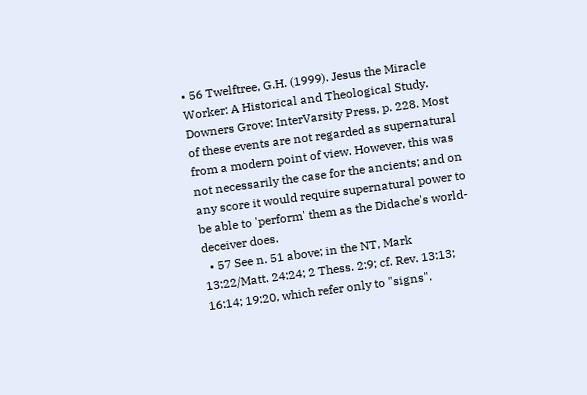• 56 Twelftree, G.H. (1999). Jesus the Miracle Worker: A Historical and Theological Study. Downers Grove: InterVarsity Press, p. 228. Most of these events are not regarded as supernatural from a modern point of view. However, this was not necessarily the case for the ancients; and on any score it would require supernatural power to be able to 'perform' them as the Didache's world-deceiver does.
  • 57 See n. 51 above; in the NT, Mark 13:22/Matt. 24:24; 2 Thess. 2:9; cf. Rev. 13:13; 16:14; 19:20, which refer only to "signs".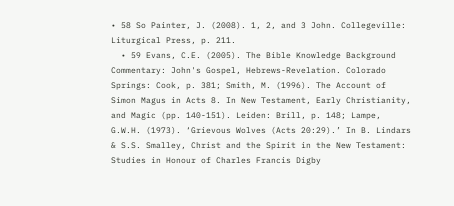• 58 So Painter, J. (2008). 1, 2, and 3 John. Collegeville: Liturgical Press, p. 211.
  • 59 Evans, C.E. (2005). The Bible Knowledge Background Commentary: John's Gospel, Hebrews-Revelation. Colorado Springs: Cook, p. 381; Smith, M. (1996). The Account of Simon Magus in Acts 8. In New Testament, Early Christianity, and Magic (pp. 140-151). Leiden: Brill, p. 148; Lampe, G.W.H. (1973). ‘Grievous Wolves (Acts 20:29).’ In B. Lindars & S.S. Smalley, Christ and the Spirit in the New Testament: Studies in Honour of Charles Francis Digby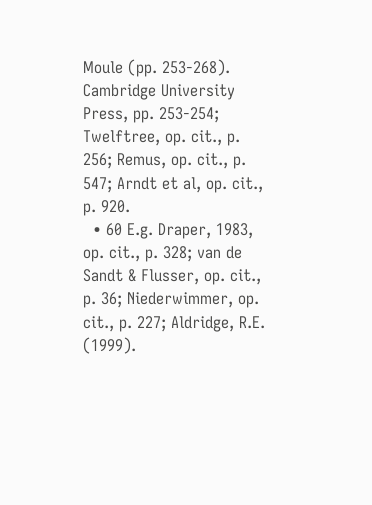Moule (pp. 253-268). Cambridge University Press, pp. 253-254; Twelftree, op. cit., p. 256; Remus, op. cit., p. 547; Arndt et al, op. cit., p. 920.
  • 60 E.g. Draper, 1983, op. cit., p. 328; van de Sandt & Flusser, op. cit., p. 36; Niederwimmer, op. cit., p. 227; Aldridge, R.E. (1999).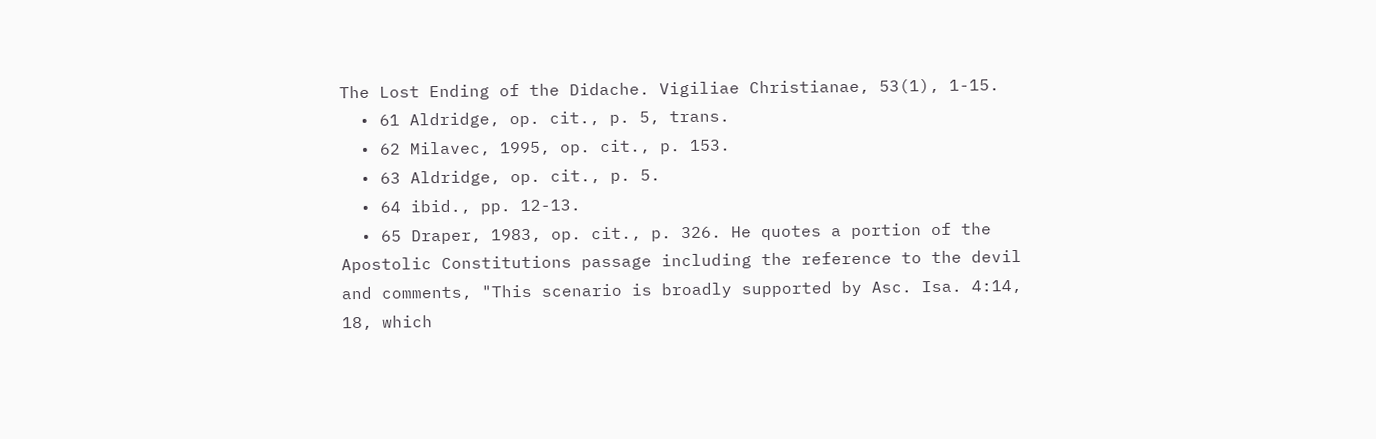The Lost Ending of the Didache. Vigiliae Christianae, 53(1), 1-15.
  • 61 Aldridge, op. cit., p. 5, trans.
  • 62 Milavec, 1995, op. cit., p. 153.
  • 63 Aldridge, op. cit., p. 5.
  • 64 ibid., pp. 12-13.
  • 65 Draper, 1983, op. cit., p. 326. He quotes a portion of the Apostolic Constitutions passage including the reference to the devil and comments, "This scenario is broadly supported by Asc. Isa. 4:14, 18, which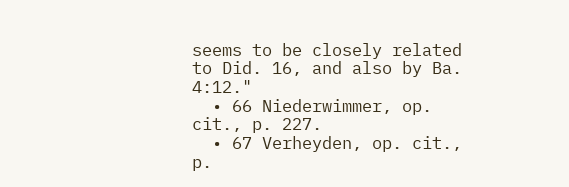seems to be closely related to Did. 16, and also by Ba. 4:12."
  • 66 Niederwimmer, op. cit., p. 227.
  • 67 Verheyden, op. cit., p.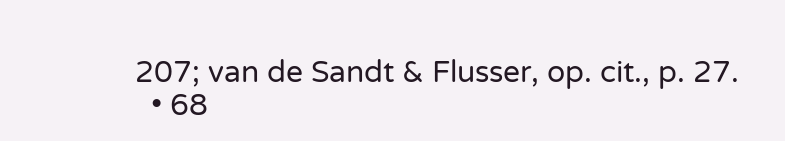207; van de Sandt & Flusser, op. cit., p. 27.
  • 68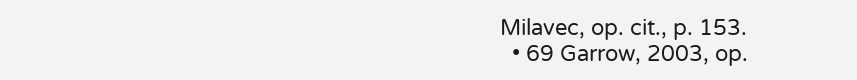Milavec, op. cit., p. 153.
  • 69 Garrow, 2003, op.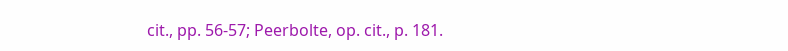cit., pp. 56-57; Peerbolte, op. cit., p. 181.